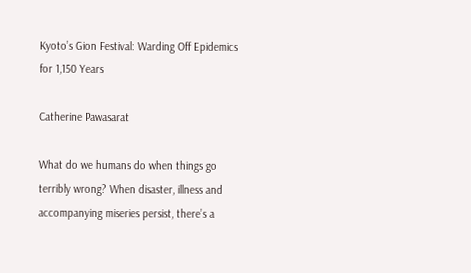Kyoto’s Gion Festival: Warding Off Epidemics for 1,150 Years

Catherine Pawasarat

What do we humans do when things go terribly wrong? When disaster, illness and accompanying miseries persist, there’s a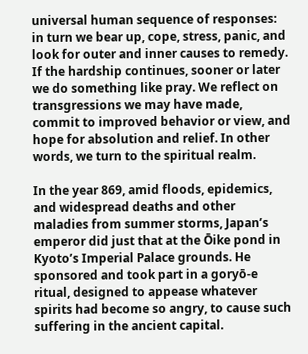universal human sequence of responses: in turn we bear up, cope, stress, panic, and look for outer and inner causes to remedy. If the hardship continues, sooner or later we do something like pray. We reflect on transgressions we may have made, commit to improved behavior or view, and hope for absolution and relief. In other words, we turn to the spiritual realm.

In the year 869, amid floods, epidemics, and widespread deaths and other maladies from summer storms, Japan’s emperor did just that at the Ōike pond in Kyoto’s Imperial Palace grounds. He sponsored and took part in a goryō-e ritual, designed to appease whatever spirits had become so angry, to cause such suffering in the ancient capital.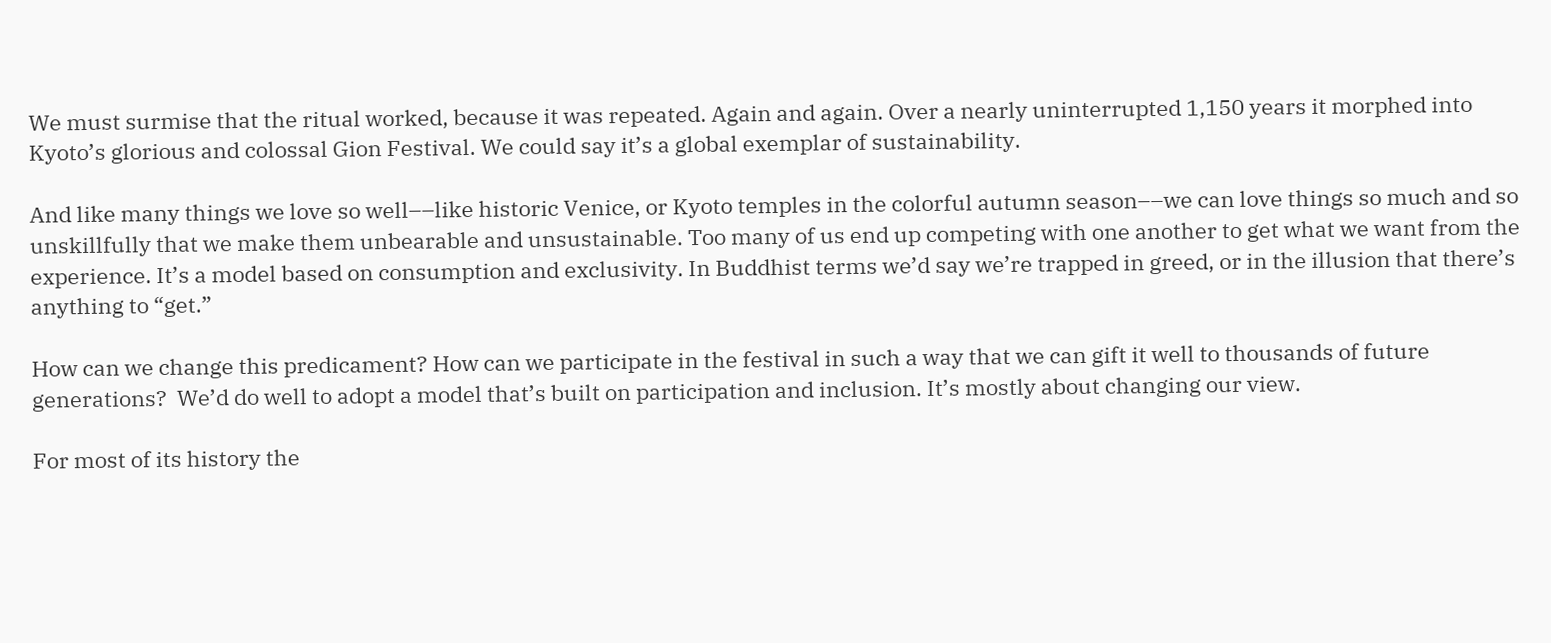We must surmise that the ritual worked, because it was repeated. Again and again. Over a nearly uninterrupted 1,150 years it morphed into Kyoto’s glorious and colossal Gion Festival. We could say it’s a global exemplar of sustainability.

And like many things we love so well––like historic Venice, or Kyoto temples in the colorful autumn season––we can love things so much and so unskillfully that we make them unbearable and unsustainable. Too many of us end up competing with one another to get what we want from the experience. It’s a model based on consumption and exclusivity. In Buddhist terms we’d say we’re trapped in greed, or in the illusion that there’s anything to “get.”

How can we change this predicament? How can we participate in the festival in such a way that we can gift it well to thousands of future generations?  We’d do well to adopt a model that’s built on participation and inclusion. It’s mostly about changing our view.

For most of its history the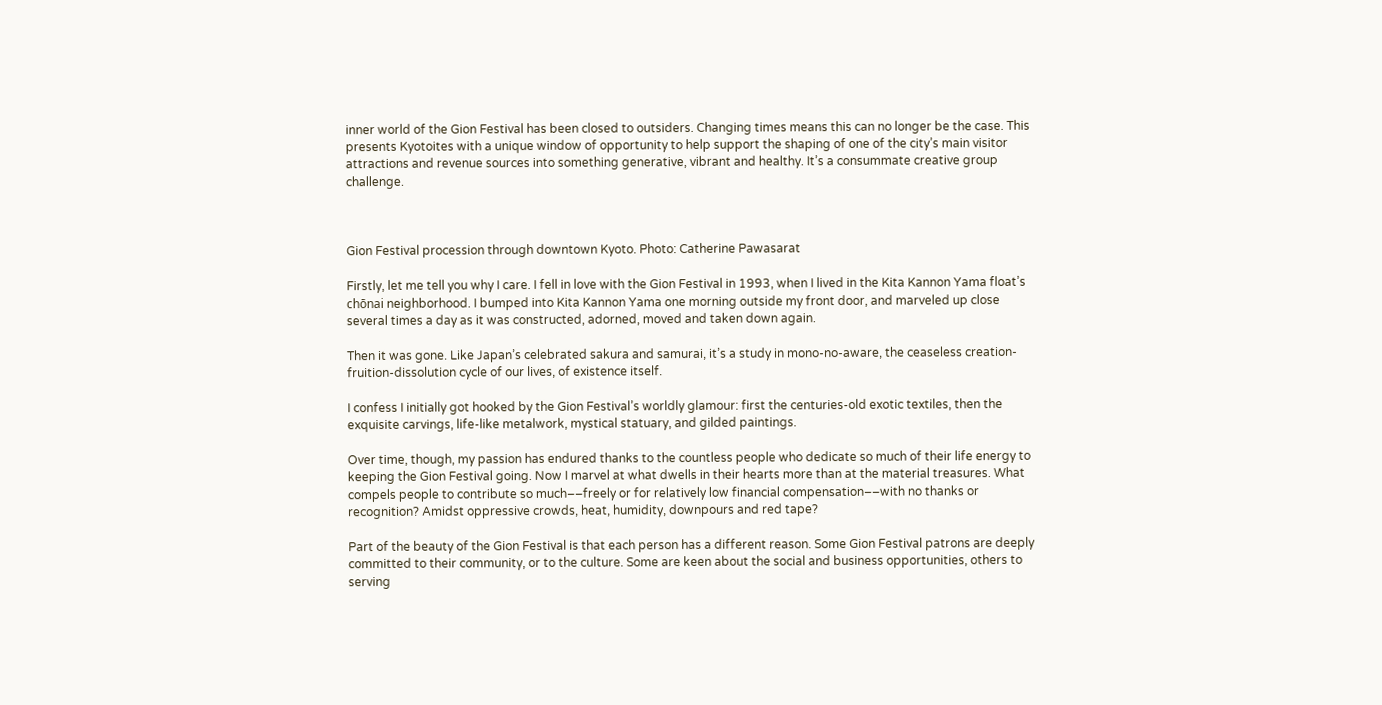inner world of the Gion Festival has been closed to outsiders. Changing times means this can no longer be the case. This presents Kyotoites with a unique window of opportunity to help support the shaping of one of the city’s main visitor attractions and revenue sources into something generative, vibrant and healthy. It’s a consummate creative group challenge.



Gion Festival procession through downtown Kyoto. Photo: Catherine Pawasarat

Firstly, let me tell you why I care. I fell in love with the Gion Festival in 1993, when I lived in the Kita Kannon Yama float’s chōnai neighborhood. I bumped into Kita Kannon Yama one morning outside my front door, and marveled up close several times a day as it was constructed, adorned, moved and taken down again.

Then it was gone. Like Japan’s celebrated sakura and samurai, it’s a study in mono-no-aware, the ceaseless creation-fruition-dissolution cycle of our lives, of existence itself.

I confess I initially got hooked by the Gion Festival’s worldly glamour: first the centuries-old exotic textiles, then the exquisite carvings, life-like metalwork, mystical statuary, and gilded paintings.

Over time, though, my passion has endured thanks to the countless people who dedicate so much of their life energy to keeping the Gion Festival going. Now I marvel at what dwells in their hearts more than at the material treasures. What compels people to contribute so much––freely or for relatively low financial compensation––with no thanks or recognition? Amidst oppressive crowds, heat, humidity, downpours and red tape?

Part of the beauty of the Gion Festival is that each person has a different reason. Some Gion Festival patrons are deeply committed to their community, or to the culture. Some are keen about the social and business opportunities, others to serving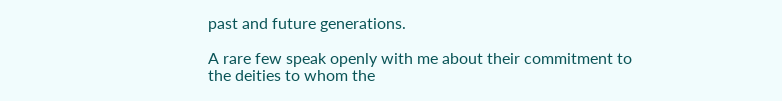past and future generations.

A rare few speak openly with me about their commitment to the deities to whom the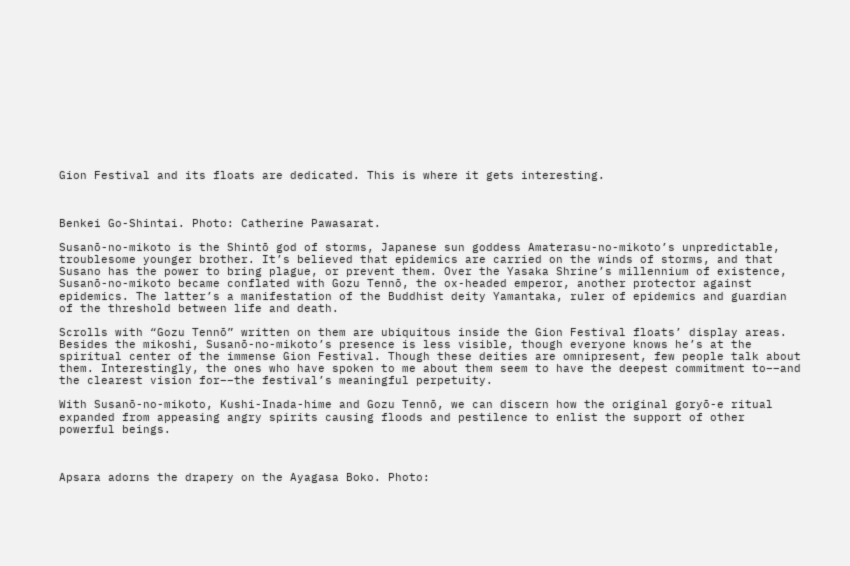Gion Festival and its floats are dedicated. This is where it gets interesting.



Benkei Go-Shintai. Photo: Catherine Pawasarat.

Susanō-no-mikoto is the Shintō god of storms, Japanese sun goddess Amaterasu-no-mikoto’s unpredictable, troublesome younger brother. It’s believed that epidemics are carried on the winds of storms, and that Susano has the power to bring plague, or prevent them. Over the Yasaka Shrine’s millennium of existence, Susanō-no-mikoto became conflated with Gozu Tennō, the ox-headed emperor, another protector against epidemics. The latter’s a manifestation of the Buddhist deity Yamantaka, ruler of epidemics and guardian of the threshold between life and death.

Scrolls with “Gozu Tennō” written on them are ubiquitous inside the Gion Festival floats’ display areas. Besides the mikoshi, Susanō-no-mikoto’s presence is less visible, though everyone knows he’s at the spiritual center of the immense Gion Festival. Though these deities are omnipresent, few people talk about them. Interestingly, the ones who have spoken to me about them seem to have the deepest commitment to––and the clearest vision for––the festival’s meaningful perpetuity.

With Susanō-no-mikoto, Kushi-Inada-hime and Gozu Tennō, we can discern how the original goryō-e ritual expanded from appeasing angry spirits causing floods and pestilence to enlist the support of other powerful beings.



Apsara adorns the drapery on the Ayagasa Boko. Photo: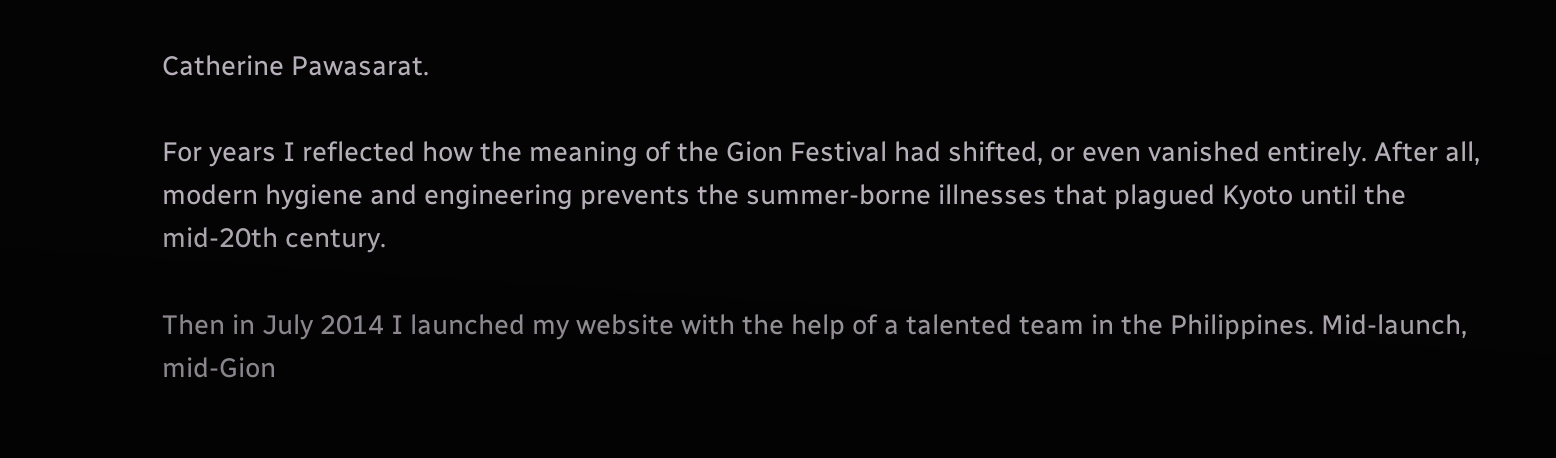Catherine Pawasarat.

For years I reflected how the meaning of the Gion Festival had shifted, or even vanished entirely. After all, modern hygiene and engineering prevents the summer-borne illnesses that plagued Kyoto until the mid-20th century.

Then in July 2014 I launched my website with the help of a talented team in the Philippines. Mid-launch, mid-Gion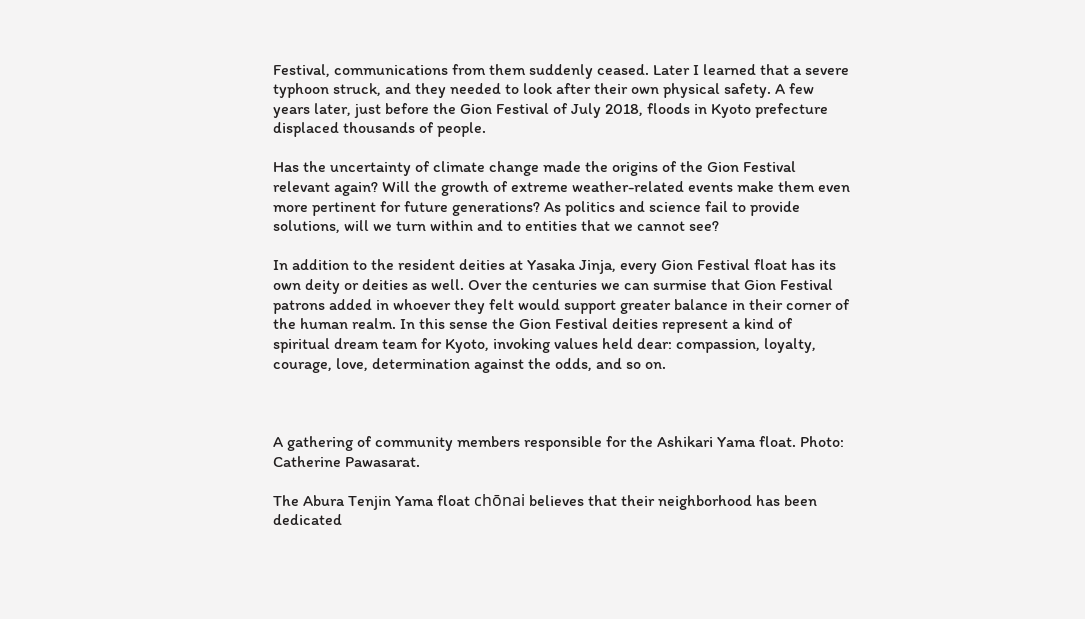Festival, communications from them suddenly ceased. Later I learned that a severe typhoon struck, and they needed to look after their own physical safety. A few years later, just before the Gion Festival of July 2018, floods in Kyoto prefecture displaced thousands of people.

Has the uncertainty of climate change made the origins of the Gion Festival relevant again? Will the growth of extreme weather-related events make them even more pertinent for future generations? As politics and science fail to provide solutions, will we turn within and to entities that we cannot see?

In addition to the resident deities at Yasaka Jinja, every Gion Festival float has its own deity or deities as well. Over the centuries we can surmise that Gion Festival patrons added in whoever they felt would support greater balance in their corner of the human realm. In this sense the Gion Festival deities represent a kind of spiritual dream team for Kyoto, invoking values held dear: compassion, loyalty, courage, love, determination against the odds, and so on.



A gathering of community members responsible for the Ashikari Yama float. Photo: Catherine Pawasarat.

The Abura Tenjin Yama float chōnai believes that their neighborhood has been dedicated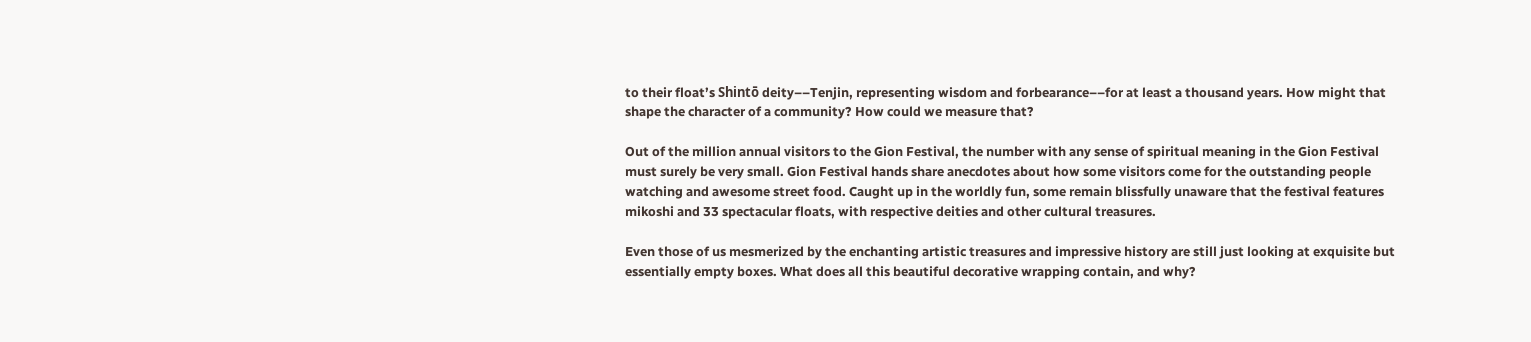to their float’s Shintō deity––Tenjin, representing wisdom and forbearance––for at least a thousand years. How might that shape the character of a community? How could we measure that?

Out of the million annual visitors to the Gion Festival, the number with any sense of spiritual meaning in the Gion Festival must surely be very small. Gion Festival hands share anecdotes about how some visitors come for the outstanding people watching and awesome street food. Caught up in the worldly fun, some remain blissfully unaware that the festival features mikoshi and 33 spectacular floats, with respective deities and other cultural treasures.

Even those of us mesmerized by the enchanting artistic treasures and impressive history are still just looking at exquisite but essentially empty boxes. What does all this beautiful decorative wrapping contain, and why?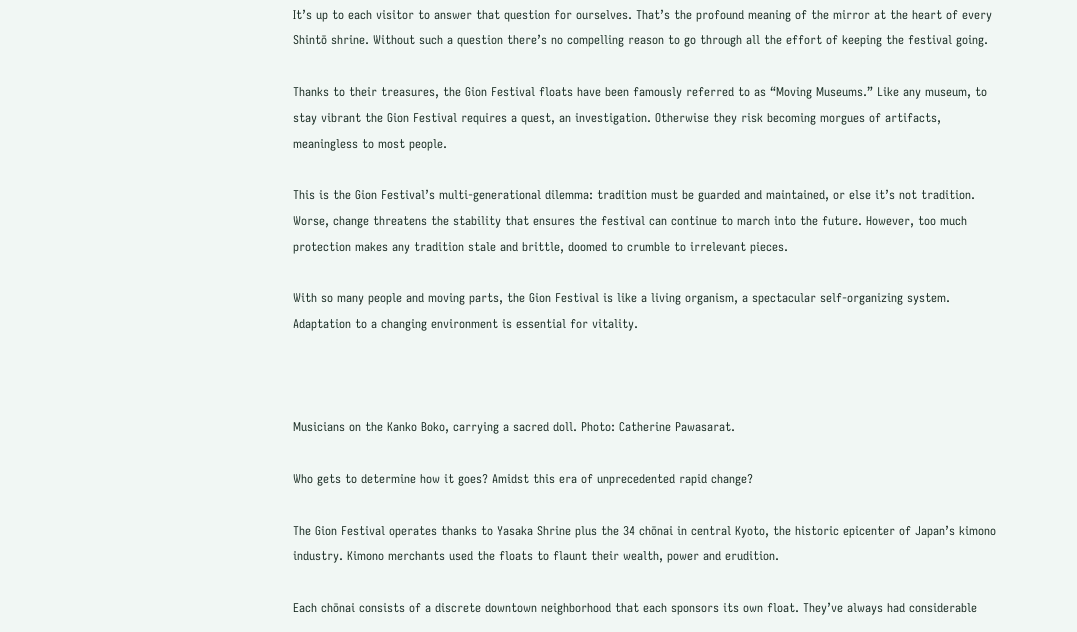It’s up to each visitor to answer that question for ourselves. That’s the profound meaning of the mirror at the heart of every Shintō shrine. Without such a question there’s no compelling reason to go through all the effort of keeping the festival going.

Thanks to their treasures, the Gion Festival floats have been famously referred to as “Moving Museums.” Like any museum, to stay vibrant the Gion Festival requires a quest, an investigation. Otherwise they risk becoming morgues of artifacts, meaningless to most people.

This is the Gion Festival’s multi-generational dilemma: tradition must be guarded and maintained, or else it’s not tradition. Worse, change threatens the stability that ensures the festival can continue to march into the future. However, too much protection makes any tradition stale and brittle, doomed to crumble to irrelevant pieces.

With so many people and moving parts, the Gion Festival is like a living organism, a spectacular self-organizing system. Adaptation to a changing environment is essential for vitality.



Musicians on the Kanko Boko, carrying a sacred doll. Photo: Catherine Pawasarat.

Who gets to determine how it goes? Amidst this era of unprecedented rapid change?

The Gion Festival operates thanks to Yasaka Shrine plus the 34 chōnai in central Kyoto, the historic epicenter of Japan’s kimono industry. Kimono merchants used the floats to flaunt their wealth, power and erudition.

Each chōnai consists of a discrete downtown neighborhood that each sponsors its own float. They’ve always had considerable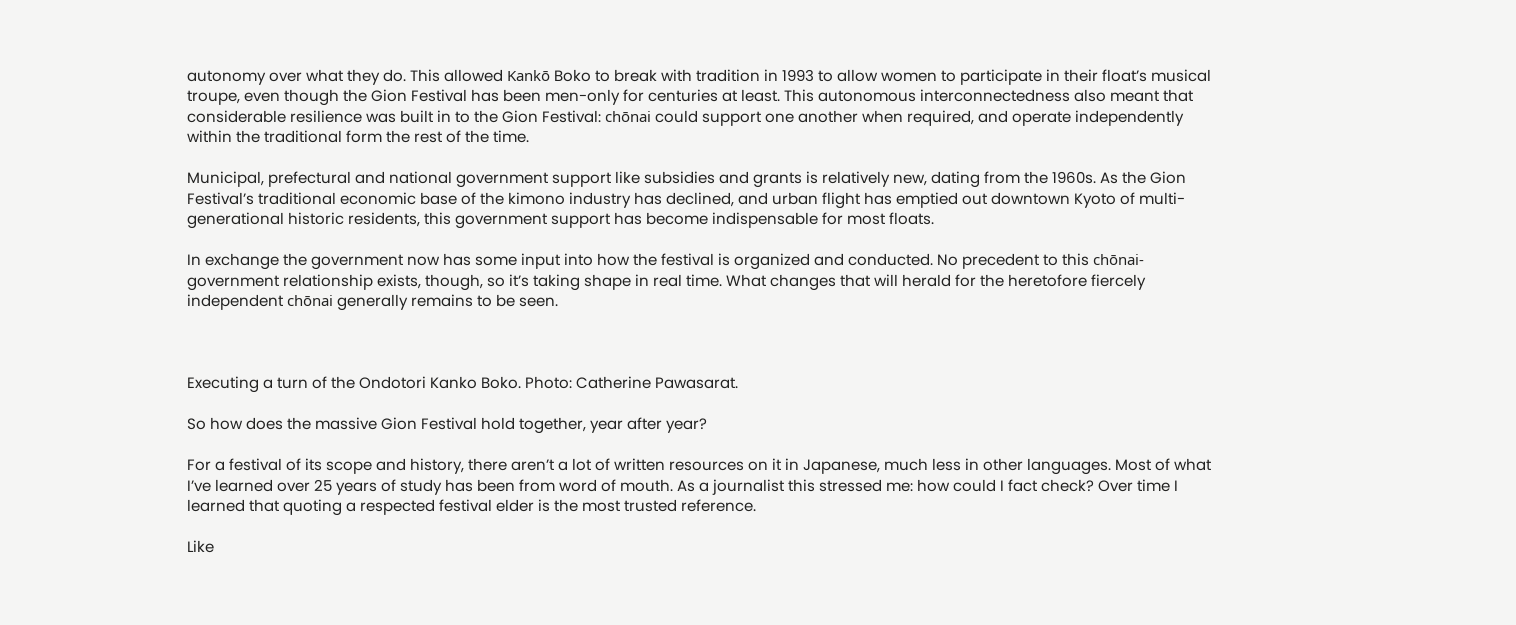autonomy over what they do. This allowed Kankō Boko to break with tradition in 1993 to allow women to participate in their float’s musical troupe, even though the Gion Festival has been men-only for centuries at least. This autonomous interconnectedness also meant that considerable resilience was built in to the Gion Festival: chōnai could support one another when required, and operate independently within the traditional form the rest of the time.

Municipal, prefectural and national government support like subsidies and grants is relatively new, dating from the 1960s. As the Gion Festival’s traditional economic base of the kimono industry has declined, and urban flight has emptied out downtown Kyoto of multi-generational historic residents, this government support has become indispensable for most floats.

In exchange the government now has some input into how the festival is organized and conducted. No precedent to this chōnai-government relationship exists, though, so it’s taking shape in real time. What changes that will herald for the heretofore fiercely independent chōnai generally remains to be seen.



Executing a turn of the Ondotori Kanko Boko. Photo: Catherine Pawasarat.

So how does the massive Gion Festival hold together, year after year?

For a festival of its scope and history, there aren’t a lot of written resources on it in Japanese, much less in other languages. Most of what I’ve learned over 25 years of study has been from word of mouth. As a journalist this stressed me: how could I fact check? Over time I learned that quoting a respected festival elder is the most trusted reference.

Like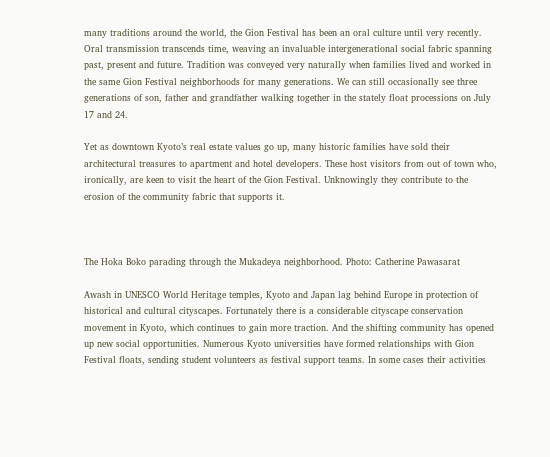many traditions around the world, the Gion Festival has been an oral culture until very recently. Oral transmission transcends time, weaving an invaluable intergenerational social fabric spanning past, present and future. Tradition was conveyed very naturally when families lived and worked in the same Gion Festival neighborhoods for many generations. We can still occasionally see three generations of son, father and grandfather walking together in the stately float processions on July 17 and 24.

Yet as downtown Kyoto’s real estate values go up, many historic families have sold their architectural treasures to apartment and hotel developers. These host visitors from out of town who, ironically, are keen to visit the heart of the Gion Festival. Unknowingly they contribute to the erosion of the community fabric that supports it.



The Hoka Boko parading through the Mukadeya neighborhood. Photo: Catherine Pawasarat

Awash in UNESCO World Heritage temples, Kyoto and Japan lag behind Europe in protection of historical and cultural cityscapes. Fortunately there is a considerable cityscape conservation movement in Kyoto, which continues to gain more traction. And the shifting community has opened up new social opportunities. Numerous Kyoto universities have formed relationships with Gion Festival floats, sending student volunteers as festival support teams. In some cases their activities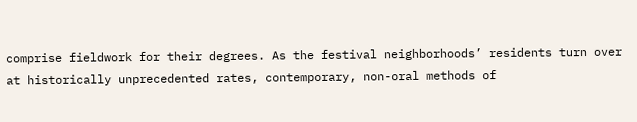comprise fieldwork for their degrees. As the festival neighborhoods’ residents turn over at historically unprecedented rates, contemporary, non-oral methods of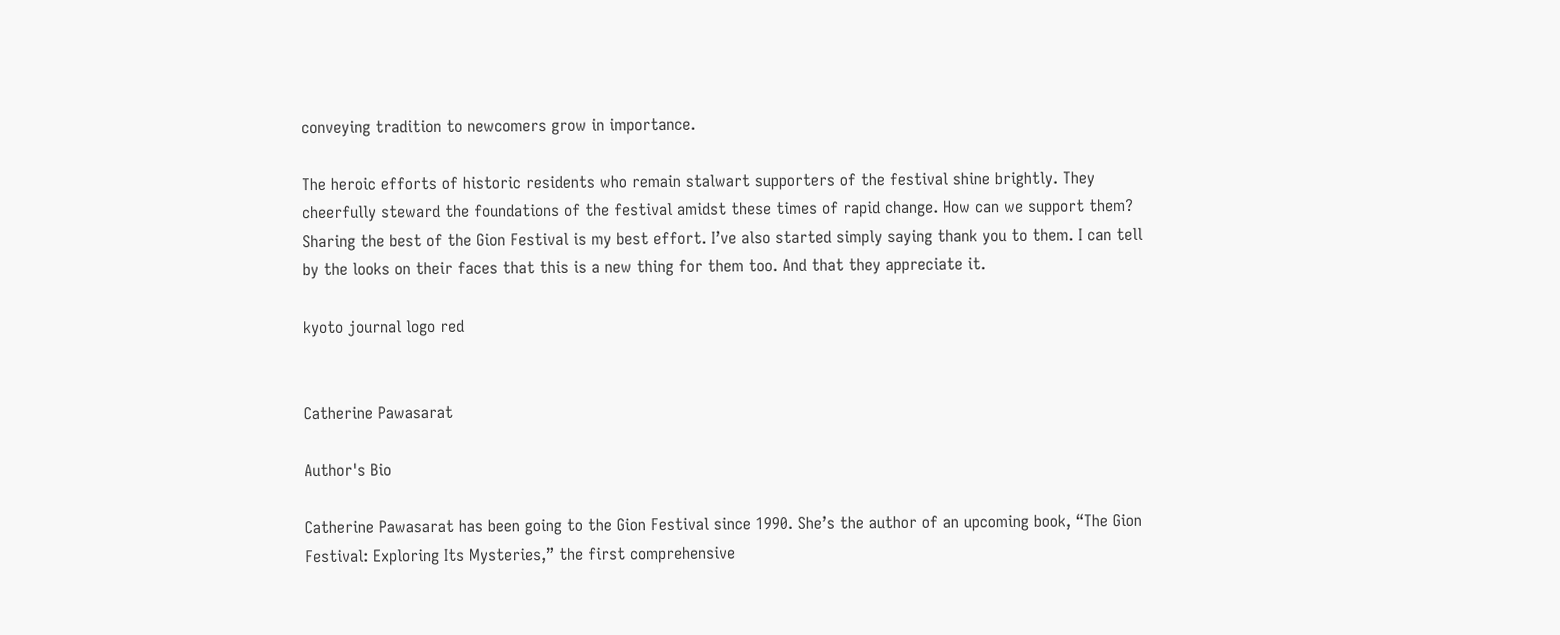conveying tradition to newcomers grow in importance.

The heroic efforts of historic residents who remain stalwart supporters of the festival shine brightly. They cheerfully steward the foundations of the festival amidst these times of rapid change. How can we support them? Sharing the best of the Gion Festival is my best effort. I’ve also started simply saying thank you to them. I can tell by the looks on their faces that this is a new thing for them too. And that they appreciate it.

kyoto journal logo red


Catherine Pawasarat

Author's Bio

Catherine Pawasarat has been going to the Gion Festival since 1990. She’s the author of an upcoming book, “The Gion Festival: Exploring Its Mysteries,” the first comprehensive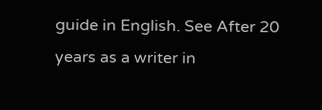guide in English. See After 20 years as a writer in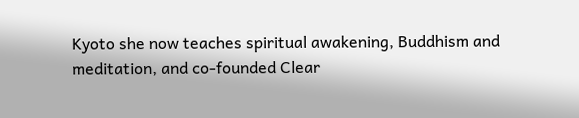Kyoto she now teaches spiritual awakening, Buddhism and meditation, and co-founded Clear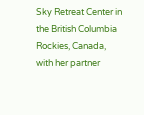Sky Retreat Center in the British Columbia Rockies, Canada, with her partner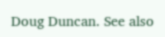Doug Duncan. See also